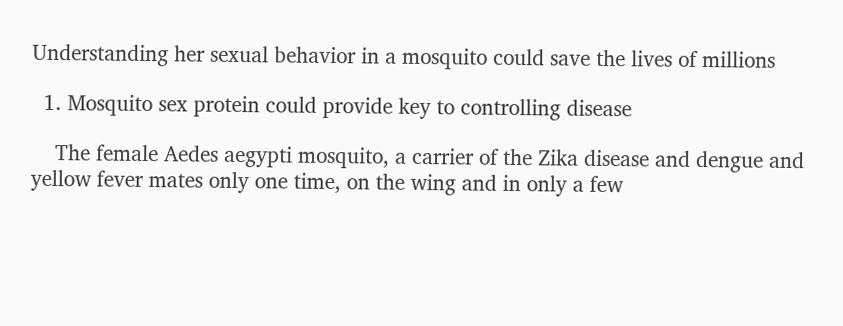Understanding her sexual behavior in a mosquito could save the lives of millions

  1. Mosquito sex protein could provide key to controlling disease

    The female Aedes aegypti mosquito, a carrier of the Zika disease and dengue and yellow fever mates only one time, on the wing and in only a few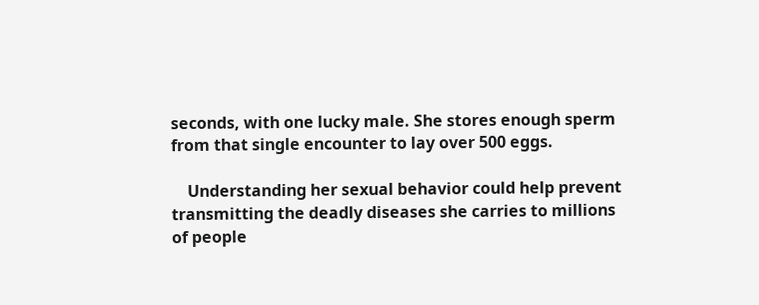seconds, with one lucky male. She stores enough sperm from that single encounter to lay over 500 eggs.

    Understanding her sexual behavior could help prevent transmitting the deadly diseases she carries to millions of people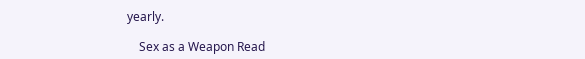yearly.

    Sex as a Weapon Read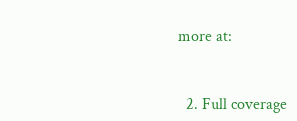more at:


  2. Full coverage